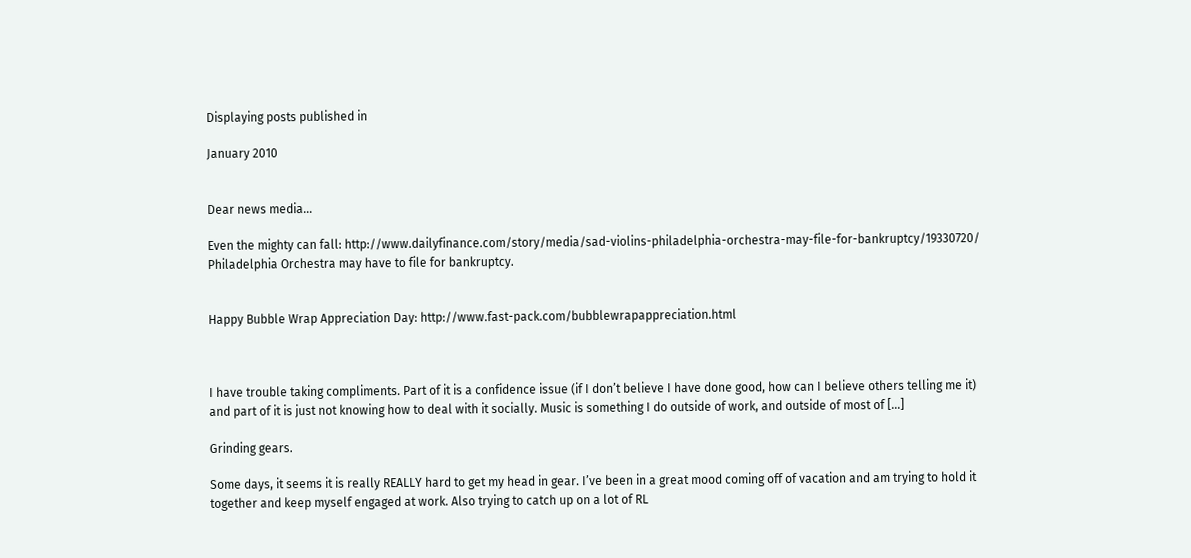Displaying posts published in

January 2010


Dear news media…

Even the mighty can fall: http://www.dailyfinance.com/story/media/sad-violins-philadelphia-orchestra-may-file-for-bankruptcy/19330720/ Philadelphia Orchestra may have to file for bankruptcy.


Happy Bubble Wrap Appreciation Day: http://www.fast-pack.com/bubblewrapappreciation.html



I have trouble taking compliments. Part of it is a confidence issue (if I don’t believe I have done good, how can I believe others telling me it) and part of it is just not knowing how to deal with it socially. Music is something I do outside of work, and outside of most of […]

Grinding gears.

Some days, it seems it is really REALLY hard to get my head in gear. I’ve been in a great mood coming off of vacation and am trying to hold it together and keep myself engaged at work. Also trying to catch up on a lot of RL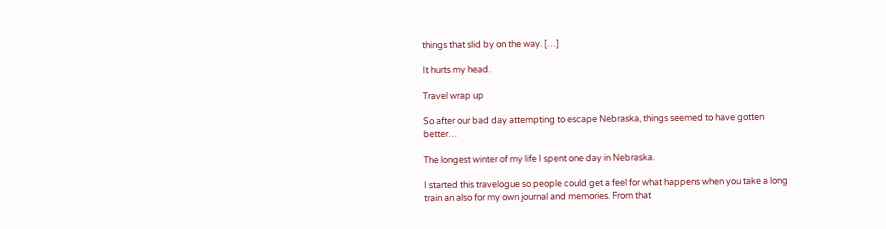things that slid by on the way. […]

It hurts my head.

Travel wrap up

So after our bad day attempting to escape Nebraska, things seemed to have gotten better…

The longest winter of my life I spent one day in Nebraska.

I started this travelogue so people could get a feel for what happens when you take a long train an also for my own journal and memories. From that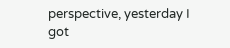perspective, yesterday I got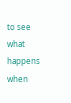to see what happens when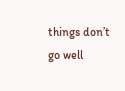things don’t go well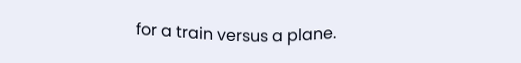for a train versus a plane.